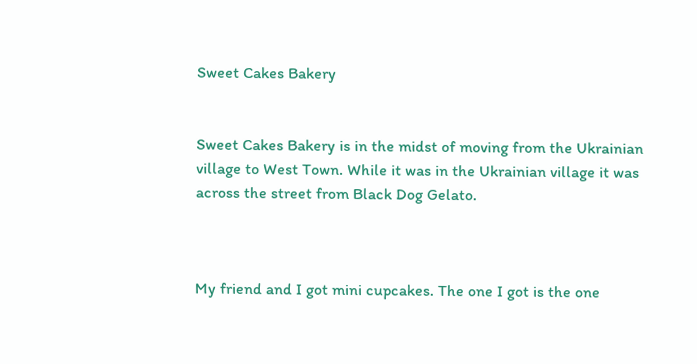Sweet Cakes Bakery


Sweet Cakes Bakery is in the midst of moving from the Ukrainian village to West Town. While it was in the Ukrainian village it was across the street from Black Dog Gelato.



My friend and I got mini cupcakes. The one I got is the one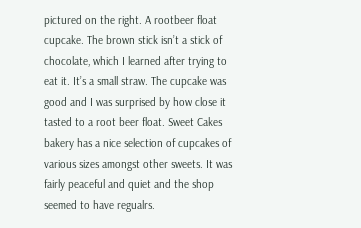pictured on the right. A rootbeer float cupcake. The brown stick isn’t a stick of chocolate, which I learned after trying to eat it. It’s a small straw. The cupcake was good and I was surprised by how close it tasted to a root beer float. Sweet Cakes bakery has a nice selection of cupcakes of various sizes amongst other sweets. It was fairly peaceful and quiet and the shop seemed to have regualrs.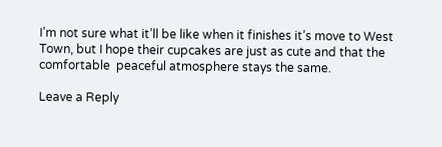I’m not sure what it’ll be like when it finishes it’s move to West Town, but I hope their cupcakes are just as cute and that the comfortable  peaceful atmosphere stays the same.

Leave a Reply